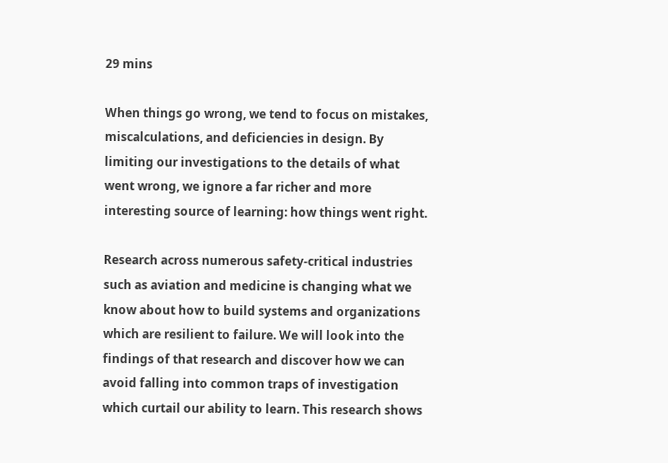29 mins

When things go wrong, we tend to focus on mistakes, miscalculations, and deficiencies in design. By limiting our investigations to the details of what went wrong, we ignore a far richer and more interesting source of learning: how things went right.

Research across numerous safety-critical industries such as aviation and medicine is changing what we know about how to build systems and organizations which are resilient to failure. We will look into the findings of that research and discover how we can avoid falling into common traps of investigation which curtail our ability to learn. This research shows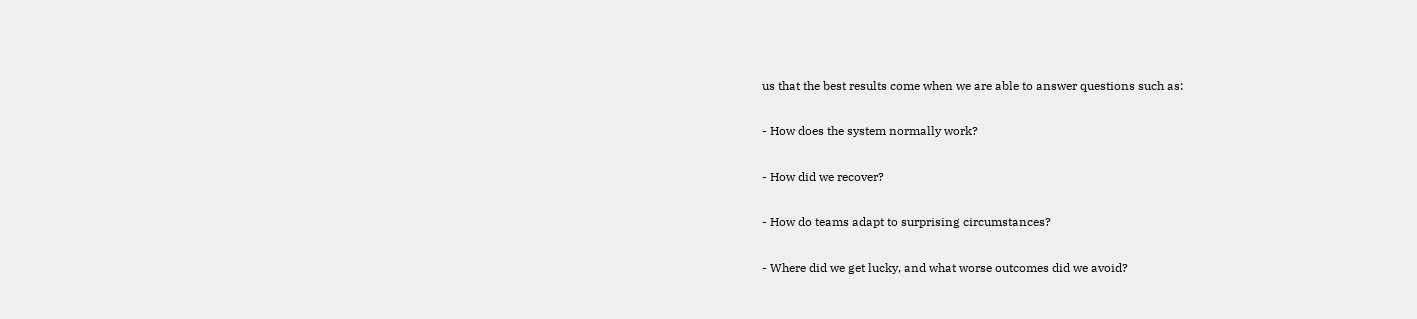us that the best results come when we are able to answer questions such as:

- How does the system normally work?

- How did we recover?

- How do teams adapt to surprising circumstances?

- Where did we get lucky, and what worse outcomes did we avoid?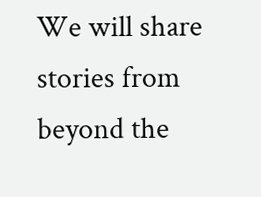We will share stories from beyond the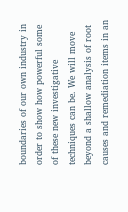boundaries of our own industry in order to show how powerful some of these new investigative techniques can be. We will move beyond a shallow analysis of root causes and remediation items in an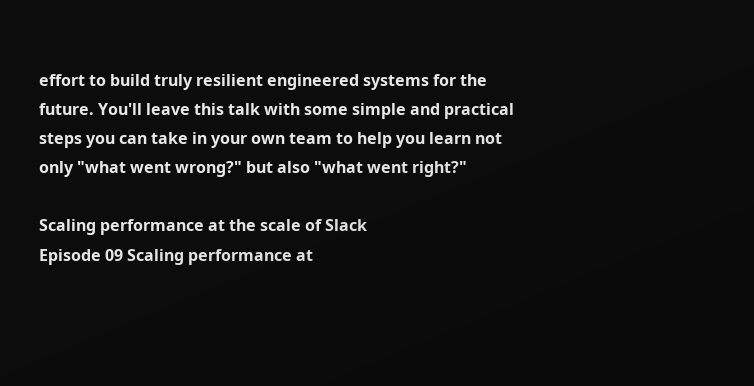effort to build truly resilient engineered systems for the future. You'll leave this talk with some simple and practical steps you can take in your own team to help you learn not only "what went wrong?" but also "what went right?"

Scaling performance at the scale of Slack
Episode 09 Scaling performance at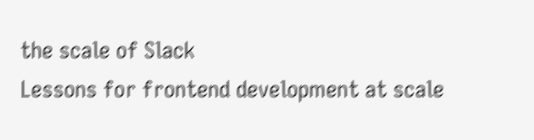the scale of Slack
Lessons for frontend development at scale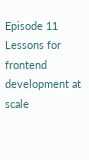Episode 11 Lessons for frontend development at scale